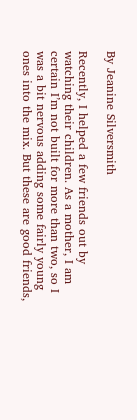By Jeanine Silversmith

Recently, I helped a few friends out by watching their children. As a mother, I am certain I’m not built for more than two, so I was a bit nervous adding some fairly young ones into the mix. But these are good friends,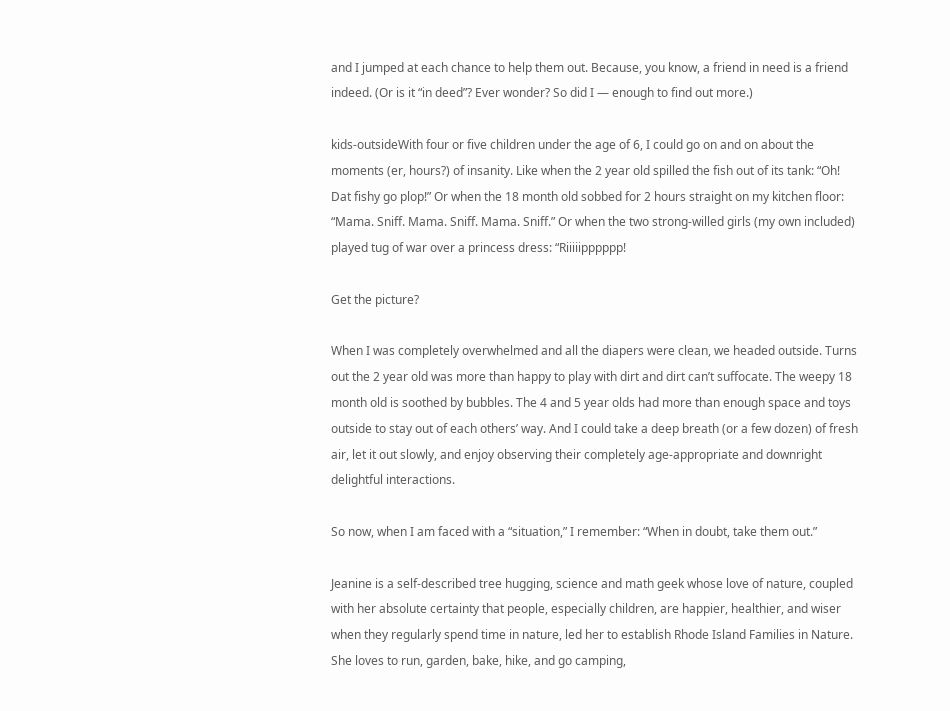and I jumped at each chance to help them out. Because, you know, a friend in need is a friend indeed. (Or is it “in deed”? Ever wonder? So did I — enough to find out more.)

kids-outsideWith four or five children under the age of 6, I could go on and on about the moments (er, hours?) of insanity. Like when the 2 year old spilled the fish out of its tank: “Oh! Dat fishy go plop!” Or when the 18 month old sobbed for 2 hours straight on my kitchen floor: “Mama. Sniff. Mama. Sniff. Mama. Sniff.” Or when the two strong-willed girls (my own included) played tug of war over a princess dress: “Riiiiipppppp!

Get the picture?

When I was completely overwhelmed and all the diapers were clean, we headed outside. Turns out the 2 year old was more than happy to play with dirt and dirt can’t suffocate. The weepy 18 month old is soothed by bubbles. The 4 and 5 year olds had more than enough space and toys outside to stay out of each others’ way. And I could take a deep breath (or a few dozen) of fresh air, let it out slowly, and enjoy observing their completely age-appropriate and downright delightful interactions.

So now, when I am faced with a “situation,” I remember: “When in doubt, take them out.”

Jeanine is a self-described tree hugging, science and math geek whose love of nature, coupled with her absolute certainty that people, especially children, are happier, healthier, and wiser when they regularly spend time in nature, led her to establish Rhode Island Families in Nature. She loves to run, garden, bake, hike, and go camping,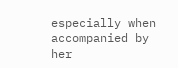especially when accompanied by her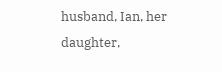husband, Ian, her daughter,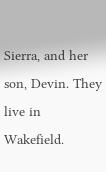Sierra, and her son, Devin. They live in Wakefield.